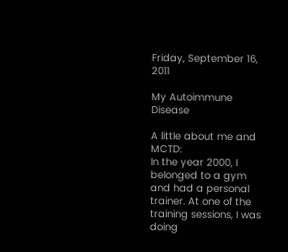Friday, September 16, 2011

My Autoimmune Disease

A little about me and MCTD:
In the year 2000, I belonged to a gym and had a personal trainer. At one of the training sessions, I was doing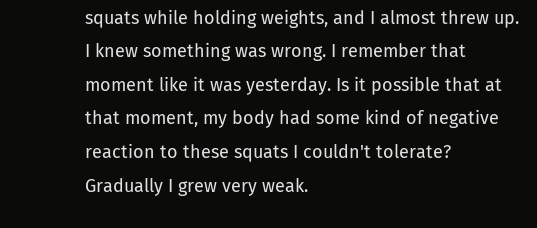squats while holding weights, and I almost threw up. I knew something was wrong. I remember that moment like it was yesterday. Is it possible that at that moment, my body had some kind of negative reaction to these squats I couldn't tolerate?  Gradually I grew very weak.